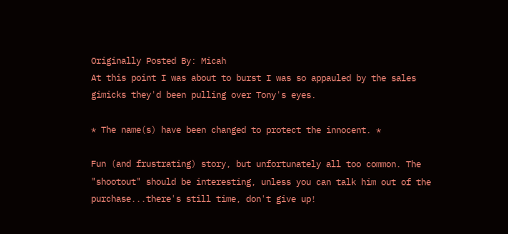Originally Posted By: Micah
At this point I was about to burst I was so appauled by the sales gimicks they'd been pulling over Tony's eyes.

* The name(s) have been changed to protect the innocent. *

Fun (and frustrating) story, but unfortunately all too common. The "shootout" should be interesting, unless you can talk him out of the purchase...there's still time, don't give up!